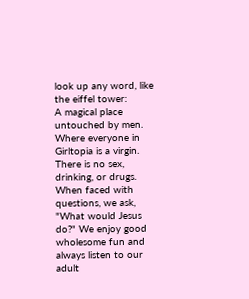look up any word, like the eiffel tower:
A magical place untouched by men. Where everyone in Girltopia is a virgin. There is no sex, drinking, or drugs. When faced with questions, we ask, "What would Jesus do?" We enjoy good wholesome fun and always listen to our adult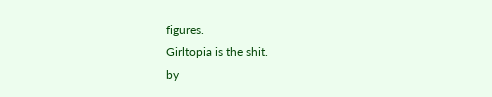figures.
Girltopia is the shit.
by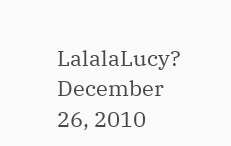LalalaLucy? December 26, 2010